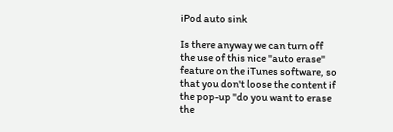iPod auto sink

Is there anyway we can turn off the use of this nice "auto erase" feature on the iTunes software, so that you don't loose the content if the pop-up "do you want to erase the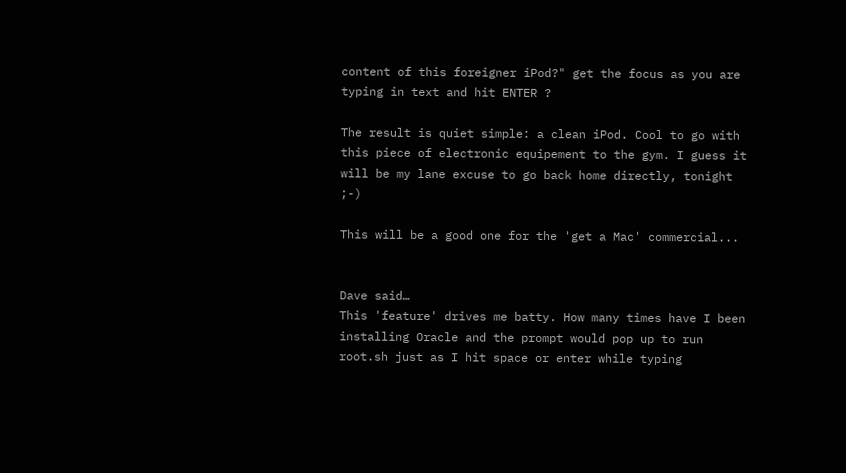content of this foreigner iPod?" get the focus as you are typing in text and hit ENTER ?

The result is quiet simple: a clean iPod. Cool to go with this piece of electronic equipement to the gym. I guess it will be my lane excuse to go back home directly, tonight ;-)

This will be a good one for the 'get a Mac' commercial...


Dave said…
This 'feature' drives me batty. How many times have I been installing Oracle and the prompt would pop up to run root.sh just as I hit space or enter while typing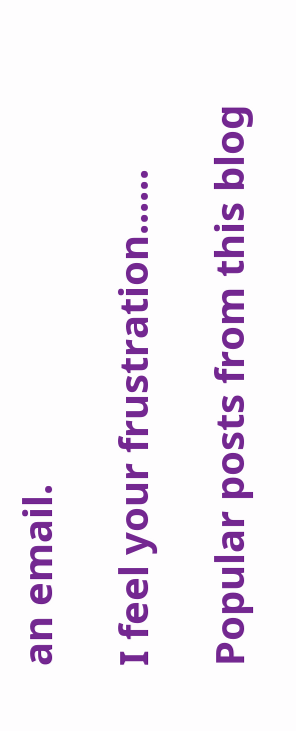an email.

I feel your frustration......

Popular posts from this blog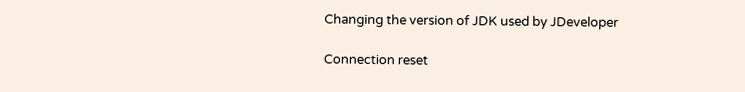Changing the version of JDK used by JDeveloper

Connection reset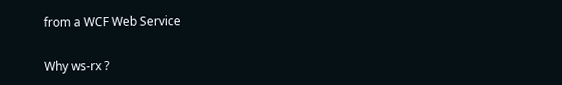from a WCF Web Service

Why ws-rx ?